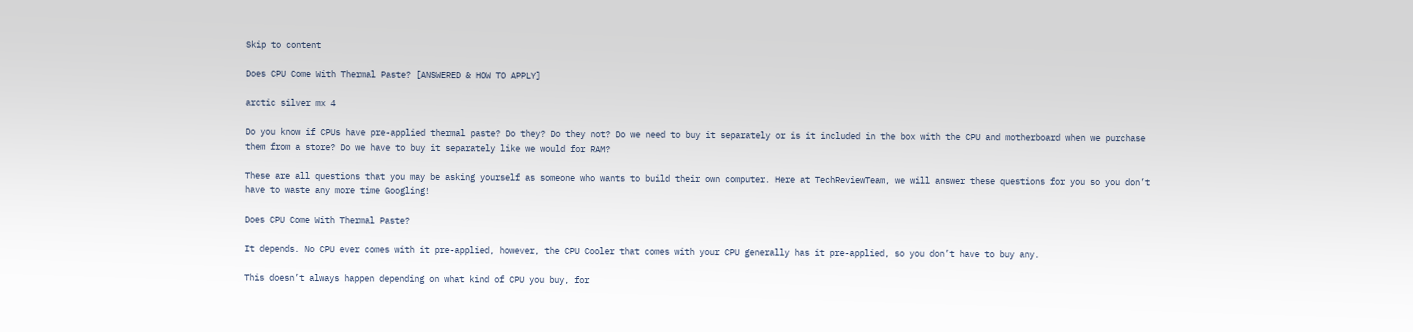Skip to content

Does CPU Come With Thermal Paste? [ANSWERED & HOW TO APPLY]

arctic silver mx 4

Do you know if CPUs have pre-applied thermal paste? Do they? Do they not? Do we need to buy it separately or is it included in the box with the CPU and motherboard when we purchase them from a store? Do we have to buy it separately like we would for RAM?

These are all questions that you may be asking yourself as someone who wants to build their own computer. Here at TechReviewTeam, we will answer these questions for you so you don’t have to waste any more time Googling!

Does CPU Come With Thermal Paste?

It depends. No CPU ever comes with it pre-applied, however, the CPU Cooler that comes with your CPU generally has it pre-applied, so you don’t have to buy any.

This doesn’t always happen depending on what kind of CPU you buy, for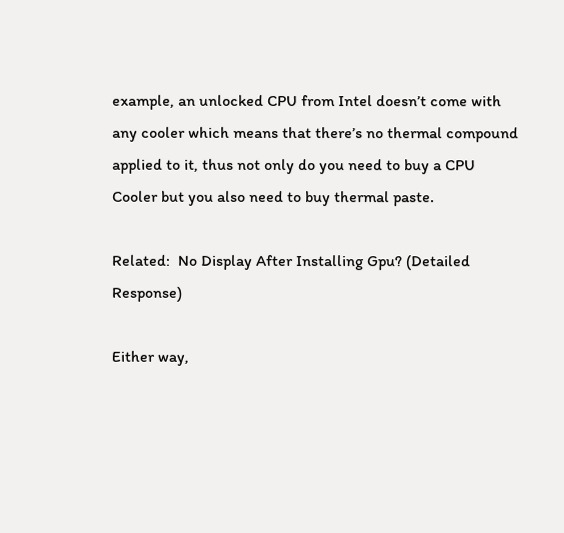example, an unlocked CPU from Intel doesn’t come with any cooler which means that there’s no thermal compound applied to it, thus not only do you need to buy a CPU Cooler but you also need to buy thermal paste.

Related:  No Display After Installing Gpu? (Detailed Response)

Either way,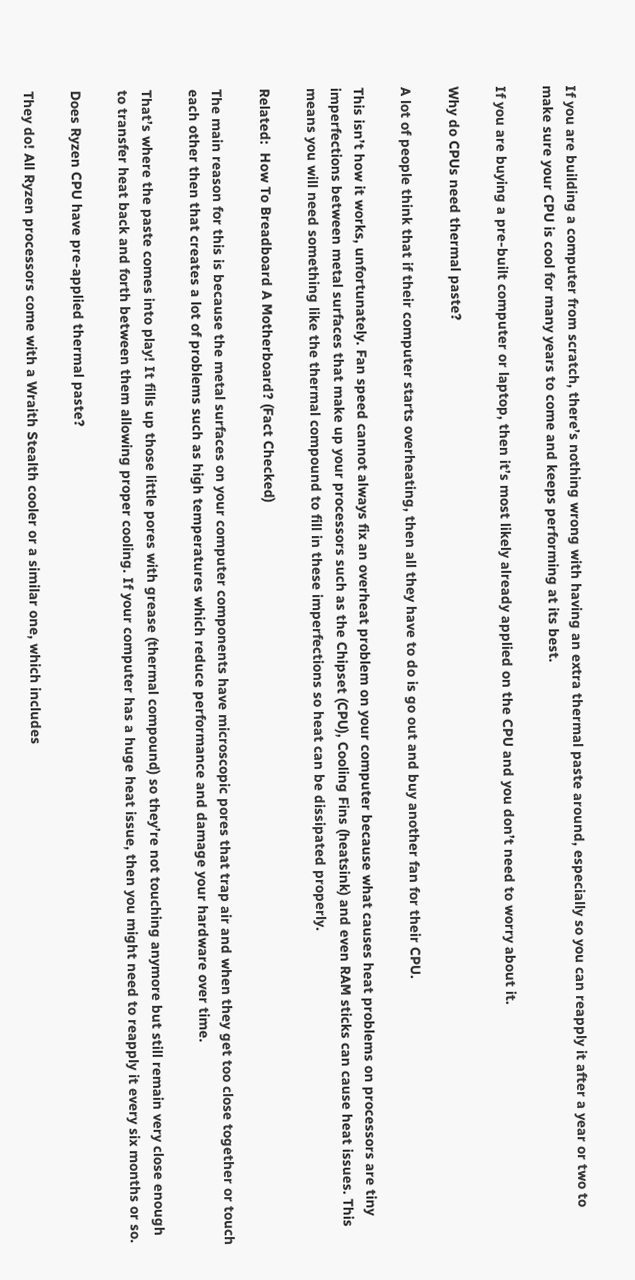If you are building a computer from scratch, there’s nothing wrong with having an extra thermal paste around, especially so you can reapply it after a year or two to make sure your CPU is cool for many years to come and keeps performing at its best.

If you are buying a pre-built computer or laptop, then it’s most likely already applied on the CPU and you don’t need to worry about it.

Why do CPUs need thermal paste?

A lot of people think that if their computer starts overheating, then all they have to do is go out and buy another fan for their CPU.

This isn’t how it works, unfortunately. Fan speed cannot always fix an overheat problem on your computer because what causes heat problems on processors are tiny imperfections between metal surfaces that make up your processors such as the Chipset (CPU), Cooling Fins (heatsink) and even RAM sticks can cause heat issues. This means you will need something like the thermal compound to fill in these imperfections so heat can be dissipated properly.

Related:  How To Breadboard A Motherboard? (Fact Checked)

The main reason for this is because the metal surfaces on your computer components have microscopic pores that trap air and when they get too close together or touch each other then that creates a lot of problems such as high temperatures which reduce performance and damage your hardware over time.

That’s where the paste comes into play! It fills up those little pores with grease (thermal compound) so they’re not touching anymore but still remain very close enough to transfer heat back and forth between them allowing proper cooling. If your computer has a huge heat issue, then you might need to reapply it every six months or so.

Does Ryzen CPU have pre-applied thermal paste?

They do! All Ryzen processors come with a Wraith Stealth cooler or a similar one, which includes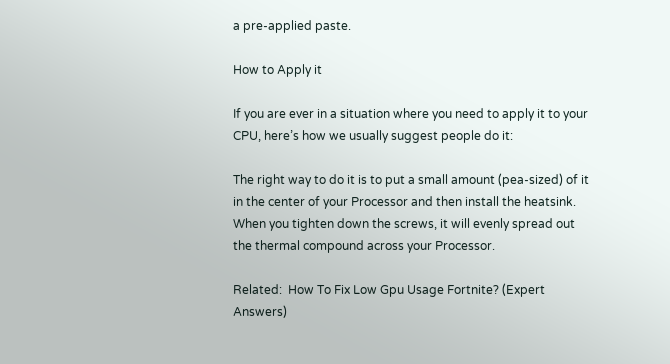a pre-applied paste.

How to Apply it

If you are ever in a situation where you need to apply it to your CPU, here’s how we usually suggest people do it:

The right way to do it is to put a small amount (pea-sized) of it in the center of your Processor and then install the heatsink. When you tighten down the screws, it will evenly spread out the thermal compound across your Processor.

Related:  How To Fix Low Gpu Usage Fortnite? (Expert Answers)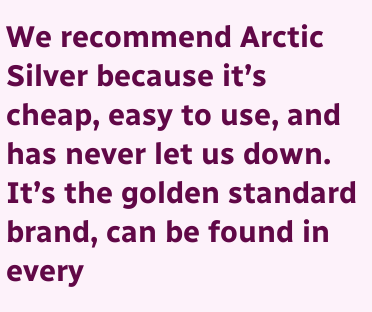We recommend Arctic Silver because it’s cheap, easy to use, and has never let us down. It’s the golden standard brand, can be found in every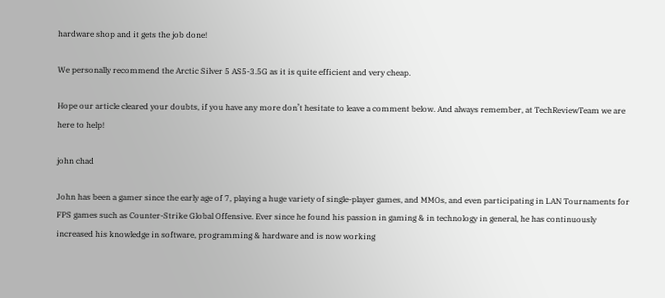hardware shop and it gets the job done!

We personally recommend the Arctic Silver 5 AS5-3.5G as it is quite efficient and very cheap.

Hope our article cleared your doubts, if you have any more don’t hesitate to leave a comment below. And always remember, at TechReviewTeam we are here to help!

john chad

John has been a gamer since the early age of 7, playing a huge variety of single-player games, and MMOs, and even participating in LAN Tournaments for FPS games such as Counter-Strike Global Offensive. Ever since he found his passion in gaming & in technology in general, he has continuously increased his knowledge in software, programming & hardware and is now working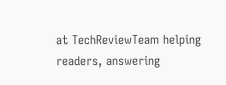at TechReviewTeam helping readers, answering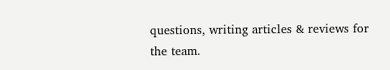questions, writing articles & reviews for the team.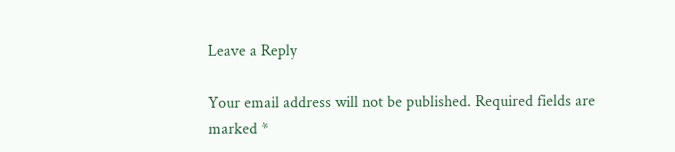Leave a Reply

Your email address will not be published. Required fields are marked *